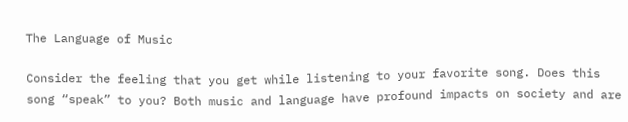The Language of Music

Consider the feeling that you get while listening to your favorite song. Does this song “speak” to you? Both music and language have profound impacts on society and are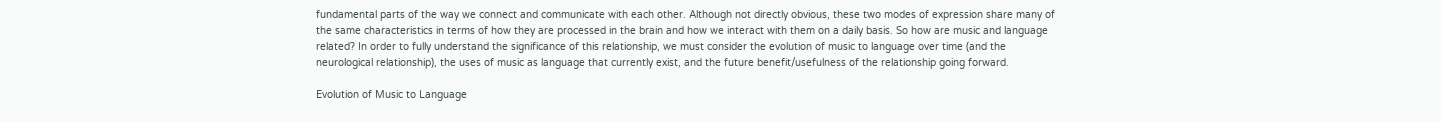fundamental parts of the way we connect and communicate with each other. Although not directly obvious, these two modes of expression share many of the same characteristics in terms of how they are processed in the brain and how we interact with them on a daily basis. So how are music and language related? In order to fully understand the significance of this relationship, we must consider the evolution of music to language over time (and the neurological relationship), the uses of music as language that currently exist, and the future benefit/usefulness of the relationship going forward.

Evolution of Music to Language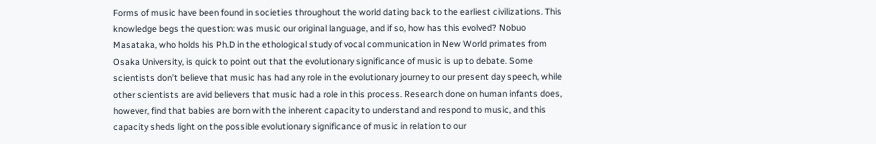Forms of music have been found in societies throughout the world dating back to the earliest civilizations. This knowledge begs the question: was music our original language, and if so, how has this evolved? Nobuo Masataka, who holds his Ph.D in the ethological study of vocal communication in New World primates from Osaka University, is quick to point out that the evolutionary significance of music is up to debate. Some scientists don’t believe that music has had any role in the evolutionary journey to our present day speech, while other scientists are avid believers that music had a role in this process. Research done on human infants does, however, find that babies are born with the inherent capacity to understand and respond to music, and this capacity sheds light on the possible evolutionary significance of music in relation to our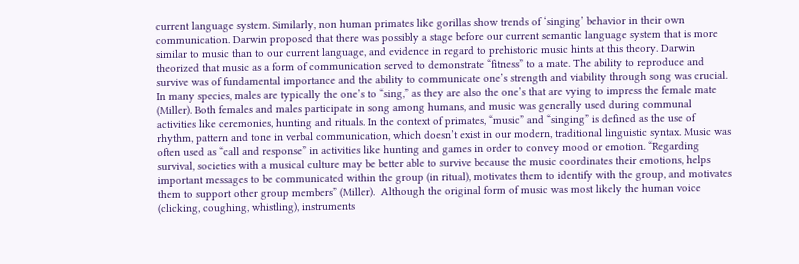current language system. Similarly, non human primates like gorillas show trends of ‘singing’ behavior in their own communication. Darwin proposed that there was possibly a stage before our current semantic language system that is more similar to music than to our current language, and evidence in regard to prehistoric music hints at this theory. Darwin theorized that music as a form of communication served to demonstrate “fitness” to a mate. The ability to reproduce and survive was of fundamental importance and the ability to communicate one’s strength and viability through song was crucial. In many species, males are typically the one’s to “sing,” as they are also the one’s that are vying to impress the female mate (Miller). Both females and males participate in song among humans, and music was generally used during communal activities like ceremonies, hunting and rituals. In the context of primates, “music” and “singing” is defined as the use of rhythm, pattern and tone in verbal communication, which doesn’t exist in our modern, traditional linguistic syntax. Music was often used as “call and response” in activities like hunting and games in order to convey mood or emotion. “Regarding survival, societies with a musical culture may be better able to survive because the music coordinates their emotions, helps important messages to be communicated within the group (in ritual), motivates them to identify with the group, and motivates them to support other group members” (Miller).  Although the original form of music was most likely the human voice (clicking, coughing, whistling), instruments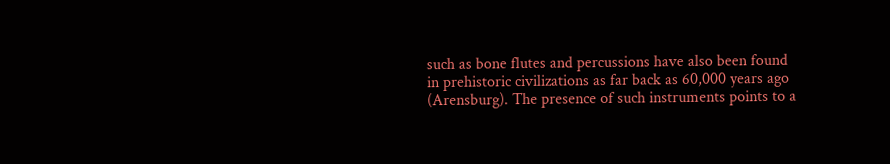such as bone flutes and percussions have also been found in prehistoric civilizations as far back as 60,000 years ago (Arensburg). The presence of such instruments points to a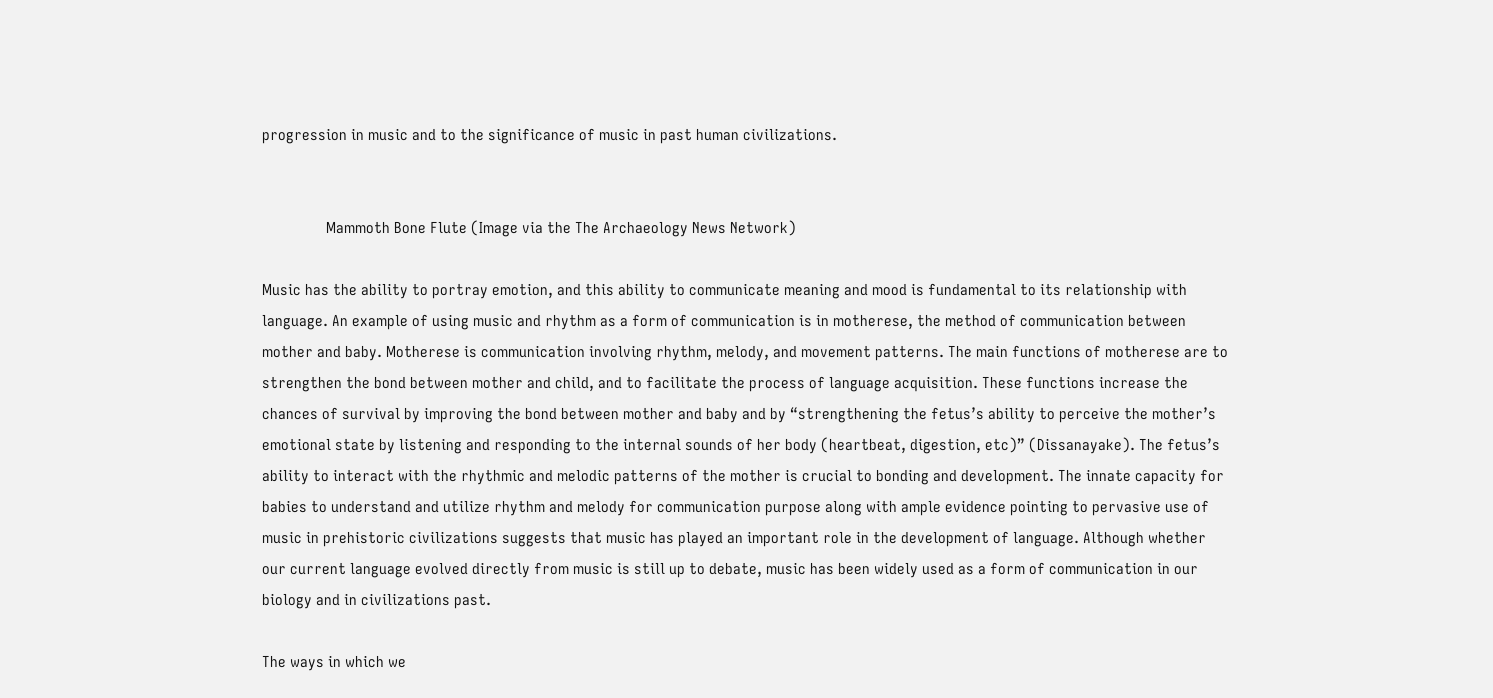progression in music and to the significance of music in past human civilizations.


                Mammoth Bone Flute (Image via the The Archaeology News Network)

Music has the ability to portray emotion, and this ability to communicate meaning and mood is fundamental to its relationship with language. An example of using music and rhythm as a form of communication is in motherese, the method of communication between mother and baby. Motherese is communication involving rhythm, melody, and movement patterns. The main functions of motherese are to strengthen the bond between mother and child, and to facilitate the process of language acquisition. These functions increase the chances of survival by improving the bond between mother and baby and by “strengthening the fetus’s ability to perceive the mother’s emotional state by listening and responding to the internal sounds of her body (heartbeat, digestion, etc)” (Dissanayake). The fetus’s ability to interact with the rhythmic and melodic patterns of the mother is crucial to bonding and development. The innate capacity for babies to understand and utilize rhythm and melody for communication purpose along with ample evidence pointing to pervasive use of music in prehistoric civilizations suggests that music has played an important role in the development of language. Although whether our current language evolved directly from music is still up to debate, music has been widely used as a form of communication in our biology and in civilizations past.

The ways in which we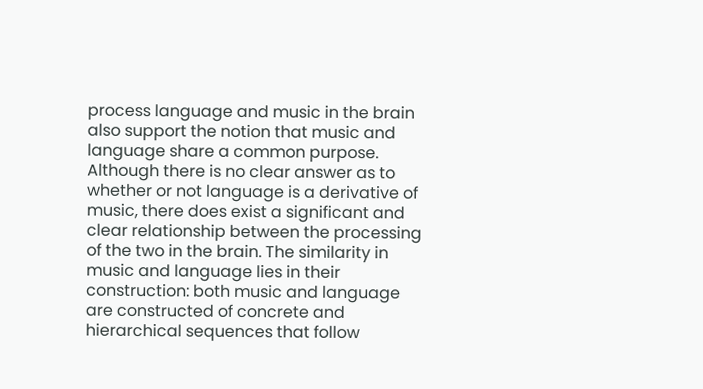process language and music in the brain also support the notion that music and language share a common purpose. Although there is no clear answer as to whether or not language is a derivative of music, there does exist a significant and clear relationship between the processing of the two in the brain. The similarity in music and language lies in their construction: both music and language are constructed of concrete and hierarchical sequences that follow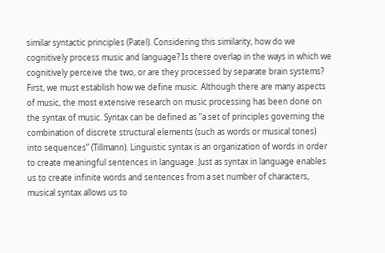similar syntactic principles (Patel). Considering this similarity, how do we cognitively process music and language? Is there overlap in the ways in which we cognitively perceive the two, or are they processed by separate brain systems? First, we must establish how we define music. Although there are many aspects of music, the most extensive research on music processing has been done on the syntax of music. Syntax can be defined as “a set of principles governing the combination of discrete structural elements (such as words or musical tones) into sequences” (Tillmann). Linguistic syntax is an organization of words in order to create meaningful sentences in language. Just as syntax in language enables us to create infinite words and sentences from a set number of characters, musical syntax allows us to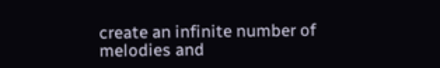create an infinite number of melodies and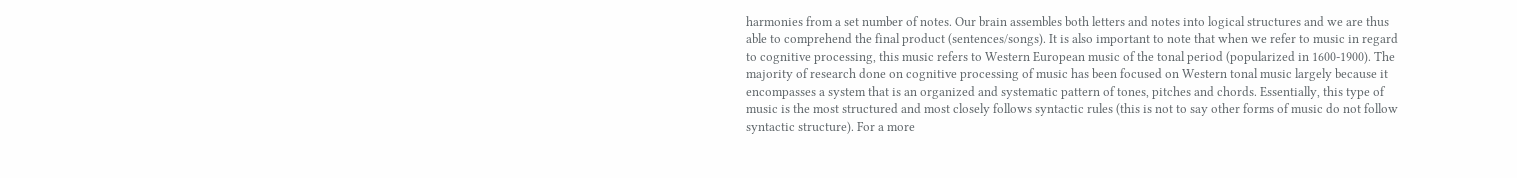harmonies from a set number of notes. Our brain assembles both letters and notes into logical structures and we are thus able to comprehend the final product (sentences/songs). It is also important to note that when we refer to music in regard to cognitive processing, this music refers to Western European music of the tonal period (popularized in 1600-1900). The majority of research done on cognitive processing of music has been focused on Western tonal music largely because it encompasses a system that is an organized and systematic pattern of tones, pitches and chords. Essentially, this type of music is the most structured and most closely follows syntactic rules (this is not to say other forms of music do not follow syntactic structure). For a more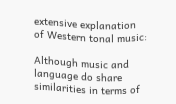extensive explanation of Western tonal music:

Although music and language do share similarities in terms of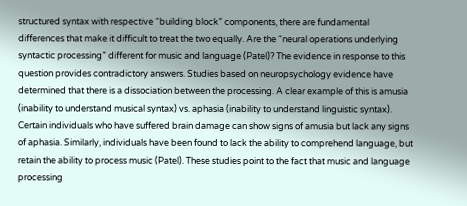structured syntax with respective “building block” components, there are fundamental differences that make it difficult to treat the two equally. Are the “neural operations underlying syntactic processing” different for music and language (Patel)? The evidence in response to this question provides contradictory answers. Studies based on neuropsychology evidence have determined that there is a dissociation between the processing. A clear example of this is amusia (inability to understand musical syntax) vs. aphasia (inability to understand linguistic syntax). Certain individuals who have suffered brain damage can show signs of amusia but lack any signs of aphasia. Similarly, individuals have been found to lack the ability to comprehend language, but retain the ability to process music (Patel). These studies point to the fact that music and language processing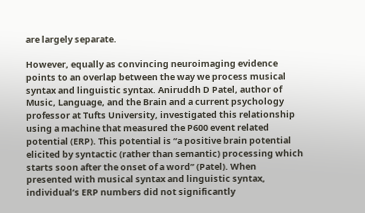are largely separate.

However, equally as convincing neuroimaging evidence points to an overlap between the way we process musical syntax and linguistic syntax. Aniruddh D Patel, author of  Music, Language, and the Brain and a current psychology professor at Tufts University, investigated this relationship using a machine that measured the P600 event related potential (ERP). This potential is “a positive brain potential elicited by syntactic (rather than semantic) processing which starts soon after the onset of a word” (Patel). When presented with musical syntax and linguistic syntax, individual’s ERP numbers did not significantly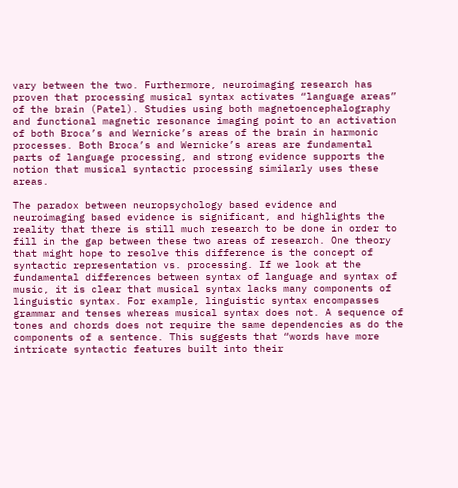vary between the two. Furthermore, neuroimaging research has proven that processing musical syntax activates “language areas” of the brain (Patel). Studies using both magnetoencephalography and functional magnetic resonance imaging point to an activation of both Broca’s and Wernicke’s areas of the brain in harmonic processes. Both Broca’s and Wernicke’s areas are fundamental parts of language processing, and strong evidence supports the notion that musical syntactic processing similarly uses these areas.

The paradox between neuropsychology based evidence and neuroimaging based evidence is significant, and highlights the reality that there is still much research to be done in order to fill in the gap between these two areas of research. One theory that might hope to resolve this difference is the concept of syntactic representation vs. processing. If we look at the fundamental differences between syntax of language and syntax of music, it is clear that musical syntax lacks many components of linguistic syntax. For example, linguistic syntax encompasses grammar and tenses whereas musical syntax does not. A sequence of tones and chords does not require the same dependencies as do the components of a sentence. This suggests that “words have more intricate syntactic features built into their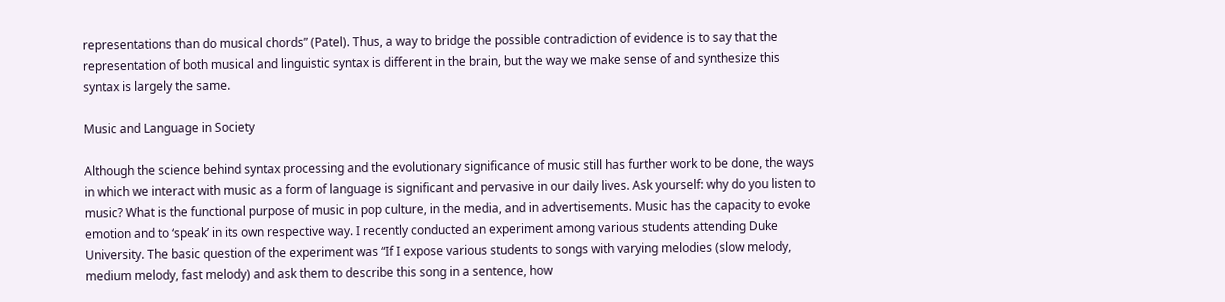representations than do musical chords” (Patel). Thus, a way to bridge the possible contradiction of evidence is to say that the representation of both musical and linguistic syntax is different in the brain, but the way we make sense of and synthesize this syntax is largely the same.

Music and Language in Society

Although the science behind syntax processing and the evolutionary significance of music still has further work to be done, the ways in which we interact with music as a form of language is significant and pervasive in our daily lives. Ask yourself: why do you listen to music? What is the functional purpose of music in pop culture, in the media, and in advertisements. Music has the capacity to evoke emotion and to ‘speak’ in its own respective way. I recently conducted an experiment among various students attending Duke University. The basic question of the experiment was “If I expose various students to songs with varying melodies (slow melody, medium melody, fast melody) and ask them to describe this song in a sentence, how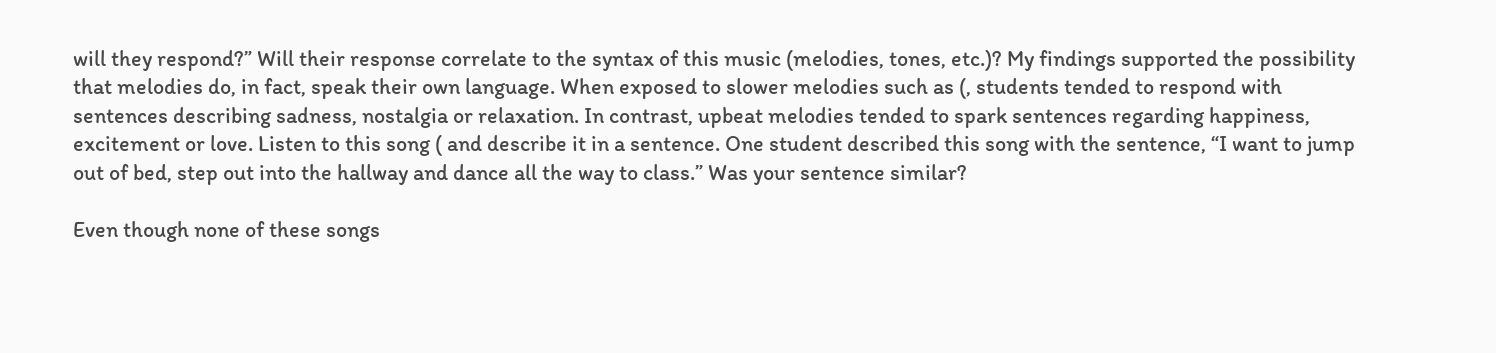will they respond?” Will their response correlate to the syntax of this music (melodies, tones, etc.)? My findings supported the possibility that melodies do, in fact, speak their own language. When exposed to slower melodies such as (, students tended to respond with sentences describing sadness, nostalgia or relaxation. In contrast, upbeat melodies tended to spark sentences regarding happiness, excitement or love. Listen to this song ( and describe it in a sentence. One student described this song with the sentence, “I want to jump out of bed, step out into the hallway and dance all the way to class.” Was your sentence similar?

Even though none of these songs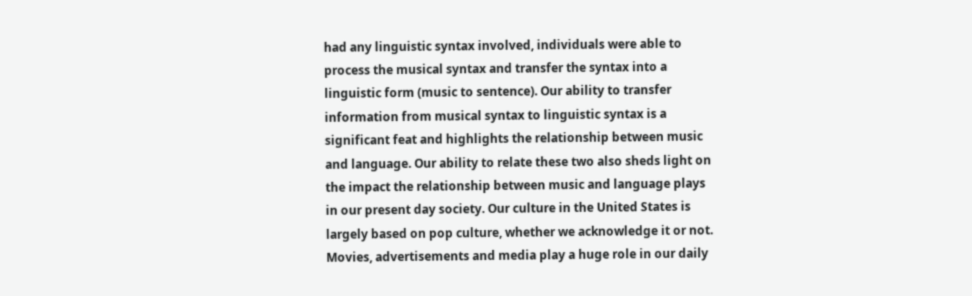had any linguistic syntax involved, individuals were able to process the musical syntax and transfer the syntax into a linguistic form (music to sentence). Our ability to transfer information from musical syntax to linguistic syntax is a significant feat and highlights the relationship between music and language. Our ability to relate these two also sheds light on the impact the relationship between music and language plays in our present day society. Our culture in the United States is largely based on pop culture, whether we acknowledge it or not. Movies, advertisements and media play a huge role in our daily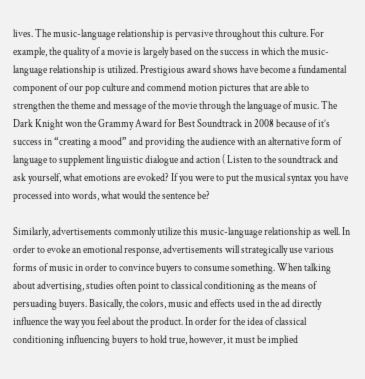lives. The music-language relationship is pervasive throughout this culture. For example, the quality of a movie is largely based on the success in which the music-language relationship is utilized. Prestigious award shows have become a fundamental component of our pop culture and commend motion pictures that are able to strengthen the theme and message of the movie through the language of music. The Dark Knight won the Grammy Award for Best Soundtrack in 2008 because of it’s success in “creating a mood” and providing the audience with an alternative form of language to supplement linguistic dialogue and action ( Listen to the soundtrack and ask yourself, what emotions are evoked? If you were to put the musical syntax you have processed into words, what would the sentence be?

Similarly, advertisements commonly utilize this music-language relationship as well. In order to evoke an emotional response, advertisements will strategically use various forms of music in order to convince buyers to consume something. When talking about advertising, studies often point to classical conditioning as the means of persuading buyers. Basically, the colors, music and effects used in the ad directly influence the way you feel about the product. In order for the idea of classical conditioning influencing buyers to hold true, however, it must be implied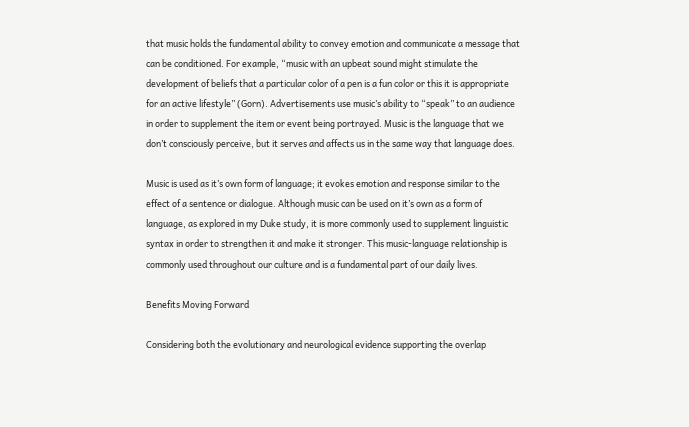that music holds the fundamental ability to convey emotion and communicate a message that can be conditioned. For example, “music with an upbeat sound might stimulate the development of beliefs that a particular color of a pen is a fun color or this it is appropriate for an active lifestyle” (Gorn). Advertisements use music’s ability to “speak” to an audience in order to supplement the item or event being portrayed. Music is the language that we don’t consciously perceive, but it serves and affects us in the same way that language does.

Music is used as it’s own form of language; it evokes emotion and response similar to the effect of a sentence or dialogue. Although music can be used on it’s own as a form of language, as explored in my Duke study, it is more commonly used to supplement linguistic syntax in order to strengthen it and make it stronger. This music-language relationship is commonly used throughout our culture and is a fundamental part of our daily lives.

Benefits Moving Forward

Considering both the evolutionary and neurological evidence supporting the overlap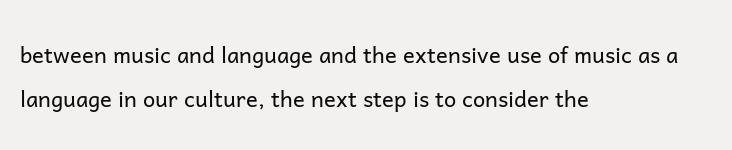between music and language and the extensive use of music as a language in our culture, the next step is to consider the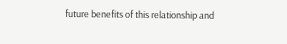future benefits of this relationship and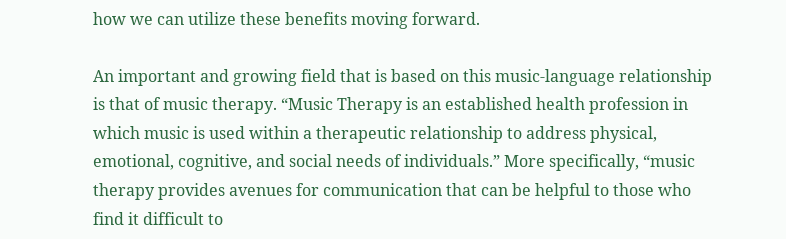how we can utilize these benefits moving forward.

An important and growing field that is based on this music-language relationship is that of music therapy. “Music Therapy is an established health profession in which music is used within a therapeutic relationship to address physical, emotional, cognitive, and social needs of individuals.” More specifically, “music therapy provides avenues for communication that can be helpful to those who find it difficult to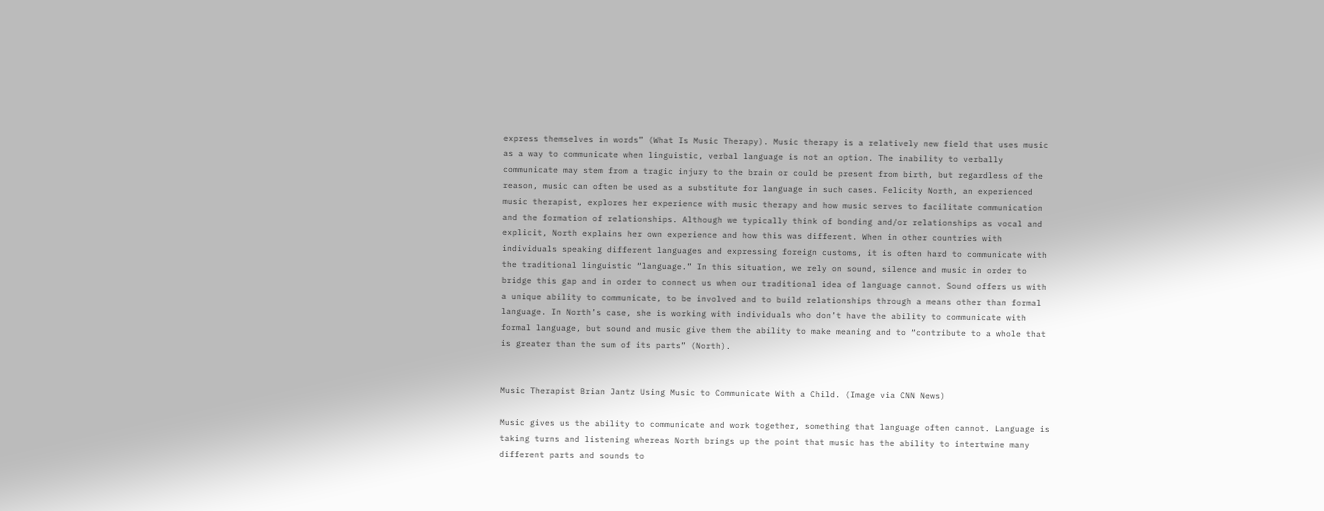express themselves in words” (What Is Music Therapy). Music therapy is a relatively new field that uses music as a way to communicate when linguistic, verbal language is not an option. The inability to verbally communicate may stem from a tragic injury to the brain or could be present from birth, but regardless of the reason, music can often be used as a substitute for language in such cases. Felicity North, an experienced music therapist, explores her experience with music therapy and how music serves to facilitate communication and the formation of relationships. Although we typically think of bonding and/or relationships as vocal and explicit, North explains her own experience and how this was different. When in other countries with individuals speaking different languages and expressing foreign customs, it is often hard to communicate with the traditional linguistic “language.” In this situation, we rely on sound, silence and music in order to bridge this gap and in order to connect us when our traditional idea of language cannot. Sound offers us with a unique ability to communicate, to be involved and to build relationships through a means other than formal language. In North’s case, she is working with individuals who don’t have the ability to communicate with formal language, but sound and music give them the ability to make meaning and to “contribute to a whole that is greater than the sum of its parts” (North).


Music Therapist Brian Jantz Using Music to Communicate With a Child. (Image via CNN News)

Music gives us the ability to communicate and work together, something that language often cannot. Language is taking turns and listening whereas North brings up the point that music has the ability to intertwine many different parts and sounds to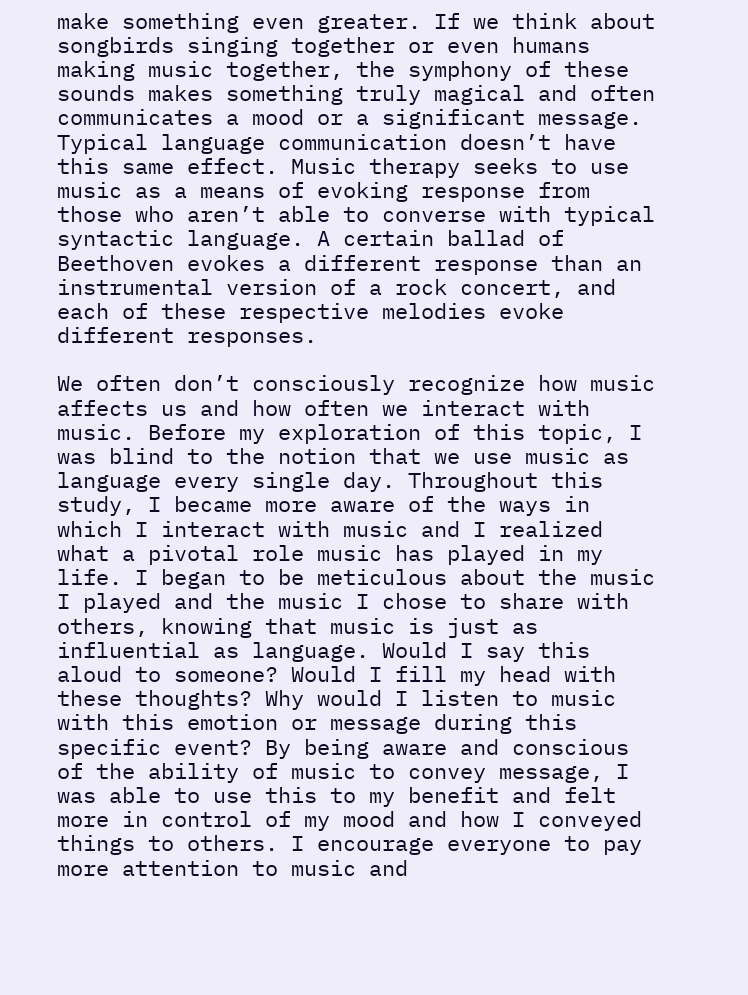make something even greater. If we think about songbirds singing together or even humans making music together, the symphony of these sounds makes something truly magical and often communicates a mood or a significant message. Typical language communication doesn’t have this same effect. Music therapy seeks to use music as a means of evoking response from those who aren’t able to converse with typical syntactic language. A certain ballad of Beethoven evokes a different response than an instrumental version of a rock concert, and each of these respective melodies evoke different responses.

We often don’t consciously recognize how music affects us and how often we interact with music. Before my exploration of this topic, I was blind to the notion that we use music as language every single day. Throughout this study, I became more aware of the ways in which I interact with music and I realized what a pivotal role music has played in my life. I began to be meticulous about the music I played and the music I chose to share with others, knowing that music is just as influential as language. Would I say this aloud to someone? Would I fill my head with these thoughts? Why would I listen to music with this emotion or message during this specific event? By being aware and conscious of the ability of music to convey message, I was able to use this to my benefit and felt more in control of my mood and how I conveyed things to others. I encourage everyone to pay more attention to music and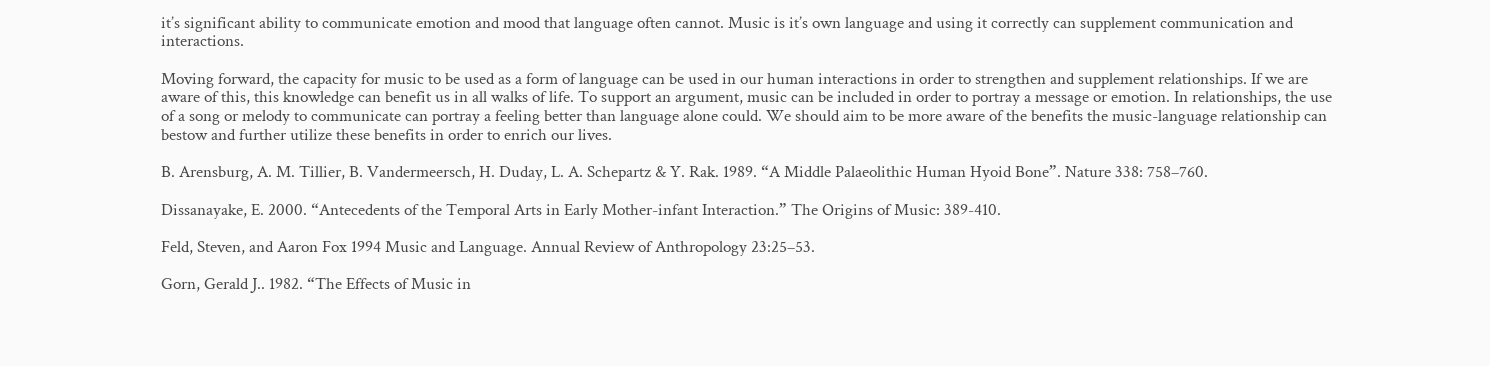it’s significant ability to communicate emotion and mood that language often cannot. Music is it’s own language and using it correctly can supplement communication and interactions.

Moving forward, the capacity for music to be used as a form of language can be used in our human interactions in order to strengthen and supplement relationships. If we are aware of this, this knowledge can benefit us in all walks of life. To support an argument, music can be included in order to portray a message or emotion. In relationships, the use of a song or melody to communicate can portray a feeling better than language alone could. We should aim to be more aware of the benefits the music-language relationship can bestow and further utilize these benefits in order to enrich our lives.

B. Arensburg, A. M. Tillier, B. Vandermeersch, H. Duday, L. A. Schepartz & Y. Rak. 1989. “A Middle Palaeolithic Human Hyoid Bone”. Nature 338: 758–760.

Dissanayake, E. 2000. “Antecedents of the Temporal Arts in Early Mother-infant Interaction.” The Origins of Music: 389-410.

Feld, Steven, and Aaron Fox 1994 Music and Language. Annual Review of Anthropology 23:25–53.

Gorn, Gerald J.. 1982. “The Effects of Music in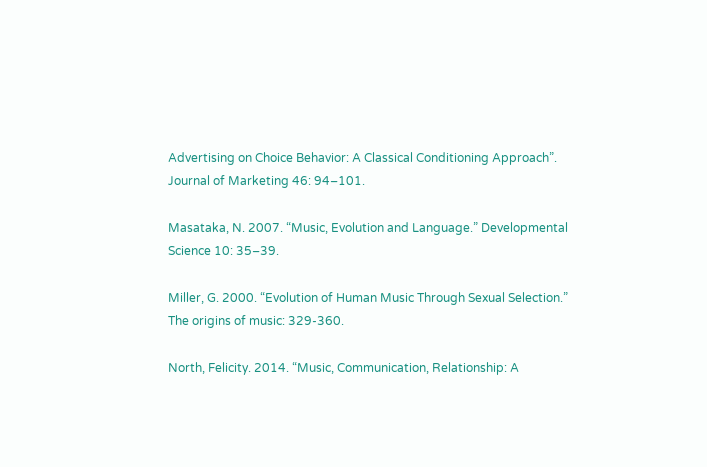Advertising on Choice Behavior: A Classical Conditioning Approach”. Journal of Marketing 46: 94–101.

Masataka, N. 2007. “Music, Evolution and Language.” Developmental Science 10: 35–39.

Miller, G. 2000. “Evolution of Human Music Through Sexual Selection.” The origins of music: 329-360.

North, Felicity. 2014. “Music, Communication, Relationship: A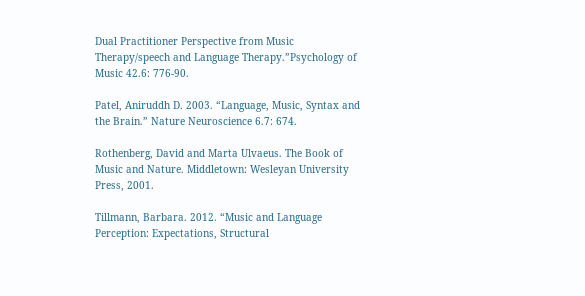Dual Practitioner Perspective from Music Therapy/speech and Language Therapy.”Psychology of Music 42.6: 776-90.

Patel, Aniruddh D. 2003. “Language, Music, Syntax and the Brain.” Nature Neuroscience 6.7: 674.

Rothenberg, David and Marta Ulvaeus. The Book of Music and Nature. Middletown: Wesleyan University Press, 2001.

Tillmann, Barbara. 2012. “Music and Language Perception: Expectations, Structural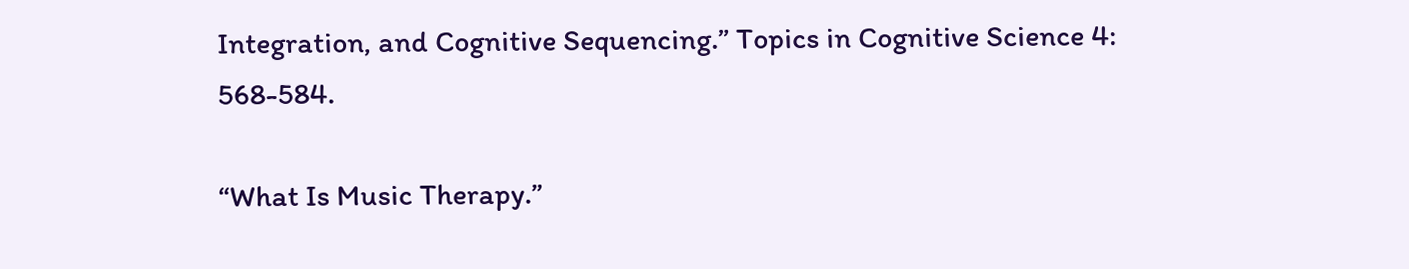Integration, and Cognitive Sequencing.” Topics in Cognitive Science 4: 568-584.

“What Is Music Therapy.”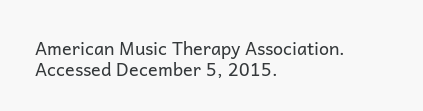American Music Therapy Association. Accessed December 5, 2015.